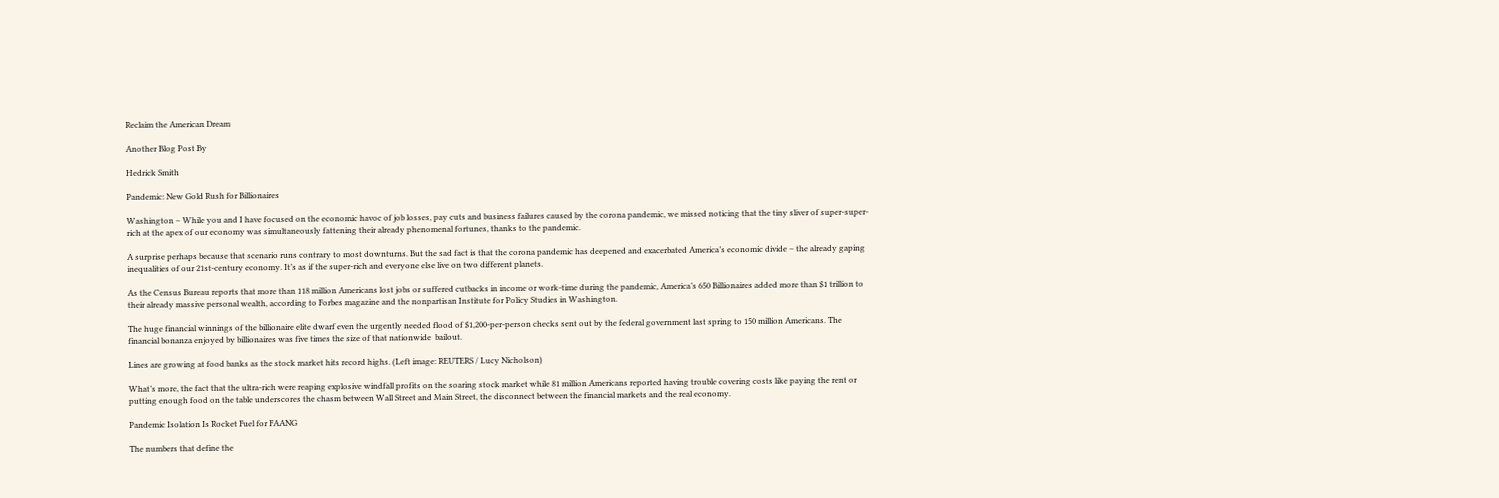Reclaim the American Dream

Another Blog Post By

Hedrick Smith

Pandemic: New Gold Rush for Billionaires

Washington – While you and I have focused on the economic havoc of job losses, pay cuts and business failures caused by the corona pandemic, we missed noticing that the tiny sliver of super-super-rich at the apex of our economy was simultaneously fattening their already phenomenal fortunes, thanks to the pandemic.

A surprise perhaps because that scenario runs contrary to most downturns. But the sad fact is that the corona pandemic has deepened and exacerbated America’s economic divide – the already gaping inequalities of our 21st-century economy. It’s as if the super-rich and everyone else live on two different planets.

As the Census Bureau reports that more than 118 million Americans lost jobs or suffered cutbacks in income or work-time during the pandemic, America’s 650 Billionaires added more than $1 trillion to their already massive personal wealth, according to Forbes magazine and the nonpartisan Institute for Policy Studies in Washington.

The huge financial winnings of the billionaire elite dwarf even the urgently needed flood of $1,200-per-person checks sent out by the federal government last spring to 150 million Americans. The financial bonanza enjoyed by billionaires was five times the size of that nationwide  bailout.

Lines are growing at food banks as the stock market hits record highs. (Left image: REUTERS / Lucy Nicholson)

What’s more, the fact that the ultra-rich were reaping explosive windfall profits on the soaring stock market while 81 million Americans reported having trouble covering costs like paying the rent or putting enough food on the table underscores the chasm between Wall Street and Main Street, the disconnect between the financial markets and the real economy.

Pandemic Isolation Is Rocket Fuel for FAANG

The numbers that define the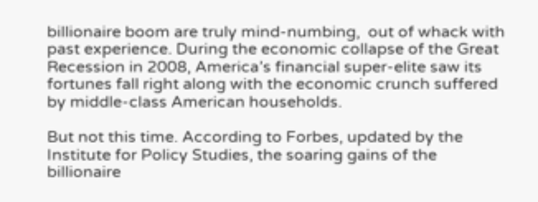billionaire boom are truly mind-numbing,  out of whack with past experience. During the economic collapse of the Great Recession in 2008, America’s financial super-elite saw its fortunes fall right along with the economic crunch suffered by middle-class American households.

But not this time. According to Forbes, updated by the Institute for Policy Studies, the soaring gains of the billionaire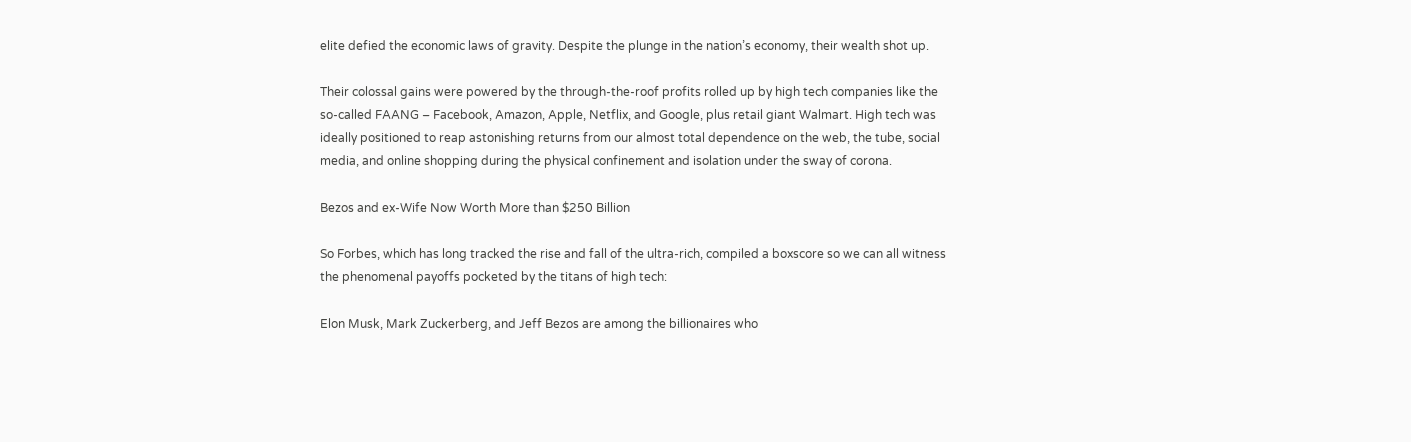elite defied the economic laws of gravity. Despite the plunge in the nation’s economy, their wealth shot up.

Their colossal gains were powered by the through-the-roof profits rolled up by high tech companies like the so-called FAANG – Facebook, Amazon, Apple, Netflix, and Google, plus retail giant Walmart. High tech was ideally positioned to reap astonishing returns from our almost total dependence on the web, the tube, social media, and online shopping during the physical confinement and isolation under the sway of corona.

Bezos and ex-Wife Now Worth More than $250 Billion

So Forbes, which has long tracked the rise and fall of the ultra-rich, compiled a boxscore so we can all witness the phenomenal payoffs pocketed by the titans of high tech:

Elon Musk, Mark Zuckerberg, and Jeff Bezos are among the billionaires who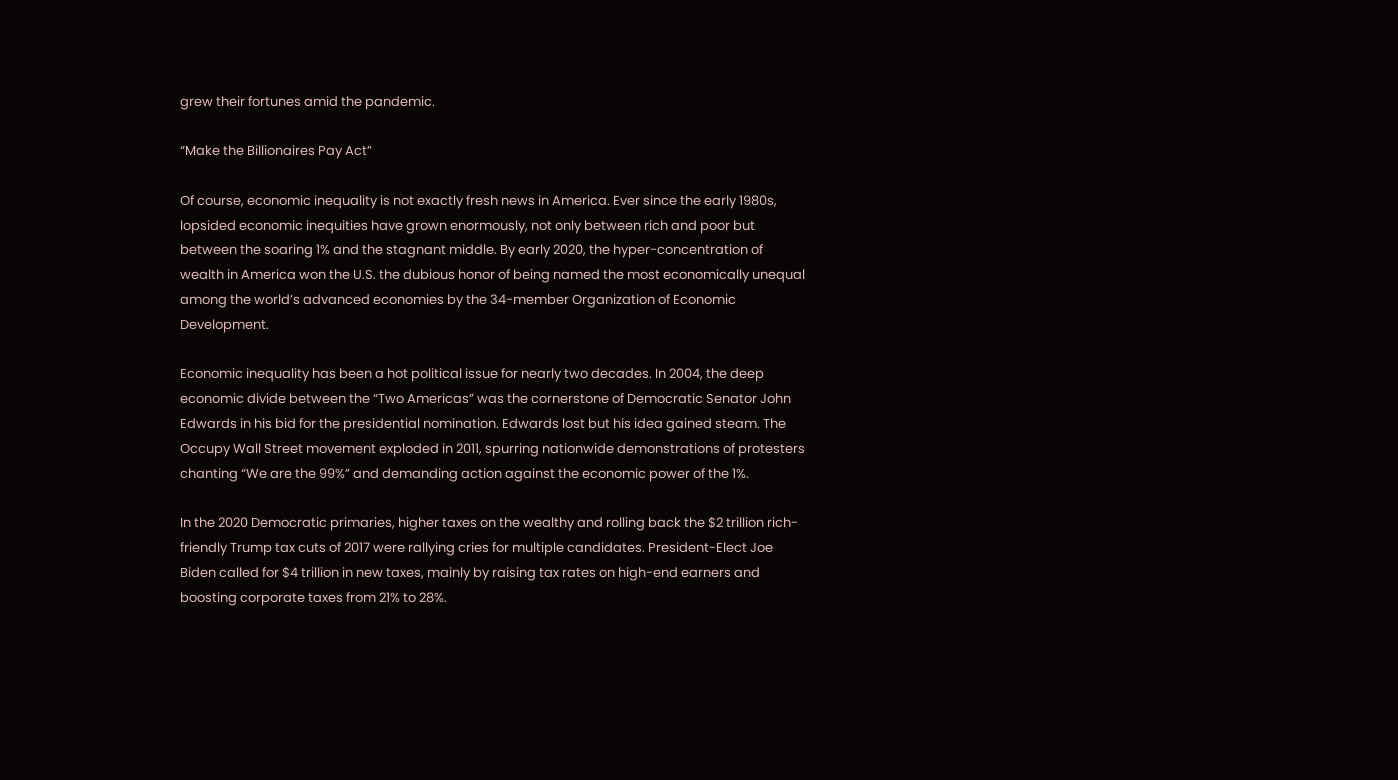grew their fortunes amid the pandemic.

“Make the Billionaires Pay Act”

Of course, economic inequality is not exactly fresh news in America. Ever since the early 1980s, lopsided economic inequities have grown enormously, not only between rich and poor but between the soaring 1% and the stagnant middle. By early 2020, the hyper-concentration of wealth in America won the U.S. the dubious honor of being named the most economically unequal among the world’s advanced economies by the 34-member Organization of Economic Development.

Economic inequality has been a hot political issue for nearly two decades. In 2004, the deep economic divide between the “Two Americas” was the cornerstone of Democratic Senator John Edwards in his bid for the presidential nomination. Edwards lost but his idea gained steam. The Occupy Wall Street movement exploded in 2011, spurring nationwide demonstrations of protesters chanting “We are the 99%” and demanding action against the economic power of the 1%.

In the 2020 Democratic primaries, higher taxes on the wealthy and rolling back the $2 trillion rich-friendly Trump tax cuts of 2017 were rallying cries for multiple candidates. President-Elect Joe Biden called for $4 trillion in new taxes, mainly by raising tax rates on high-end earners and boosting corporate taxes from 21% to 28%.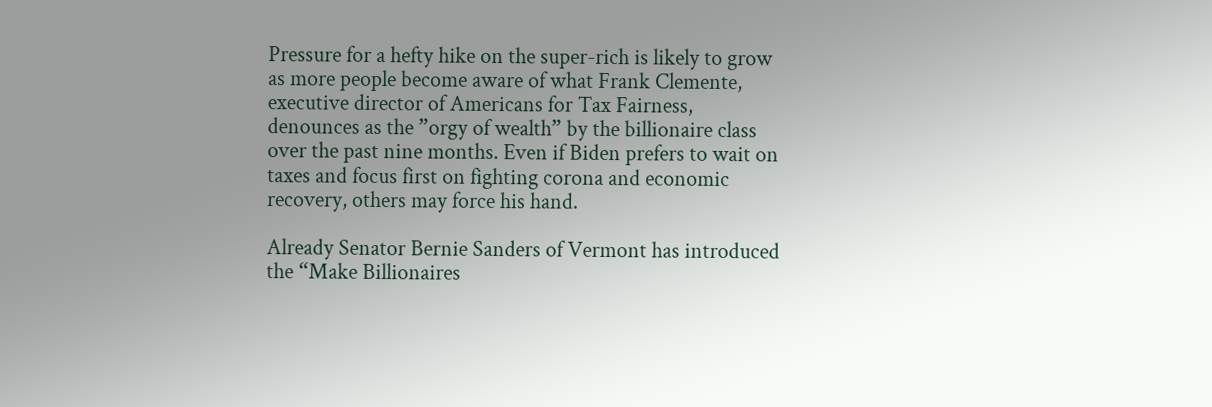Pressure for a hefty hike on the super-rich is likely to grow as more people become aware of what Frank Clemente, executive director of Americans for Tax Fairness, denounces as the ”orgy of wealth” by the billionaire class over the past nine months. Even if Biden prefers to wait on taxes and focus first on fighting corona and economic recovery, others may force his hand.

Already Senator Bernie Sanders of Vermont has introduced the “Make Billionaires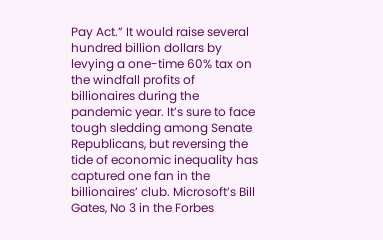Pay Act.” It would raise several hundred billion dollars by levying a one-time 60% tax on the windfall profits of billionaires during the pandemic year. It’s sure to face tough sledding among Senate Republicans, but reversing the tide of economic inequality has captured one fan in the billionaires’ club. Microsoft’s Bill Gates, No 3 in the Forbes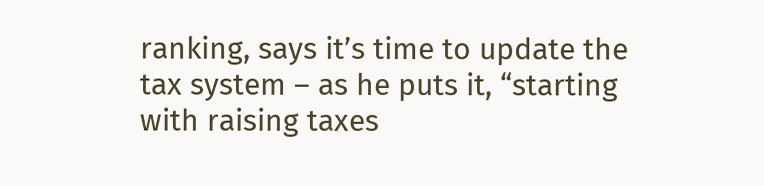ranking, says it’s time to update the tax system – as he puts it, “starting with raising taxes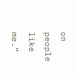on people like me.”